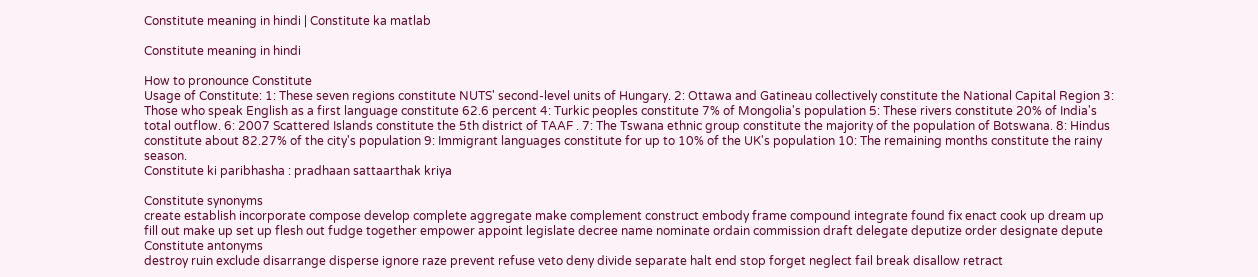Constitute meaning in hindi | Constitute ka matlab

Constitute meaning in hindi

How to pronounce Constitute
Usage of Constitute: 1: These seven regions constitute NUTS' second-level units of Hungary. 2: Ottawa and Gatineau collectively constitute the National Capital Region 3: Those who speak English as a first language constitute 62.6 percent 4: Turkic peoples constitute 7% of Mongolia's population 5: These rivers constitute 20% of India's total outflow. 6: 2007 Scattered Islands constitute the 5th district of TAAF . 7: The Tswana ethnic group constitute the majority of the population of Botswana. 8: Hindus constitute about 82.27% of the city's population 9: Immigrant languages constitute for up to 10% of the UK's population 10: The remaining months constitute the rainy season.
Constitute ki paribhasha : pradhaan sattaarthak kriya

Constitute synonyms
create establish incorporate compose develop complete aggregate make complement construct embody frame compound integrate found fix enact cook up dream up fill out make up set up flesh out fudge together empower appoint legislate decree name nominate ordain commission draft delegate deputize order designate depute
Constitute antonyms
destroy ruin exclude disarrange disperse ignore raze prevent refuse veto deny divide separate halt end stop forget neglect fail break disallow retract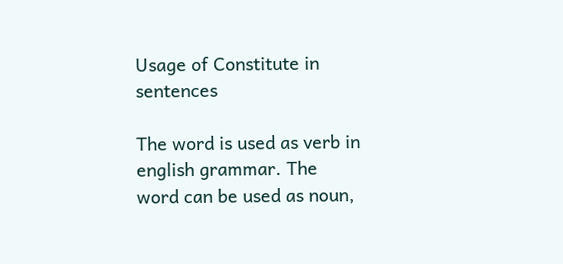Usage of Constitute in sentences

The word is used as verb in english grammar. The word can be used as noun,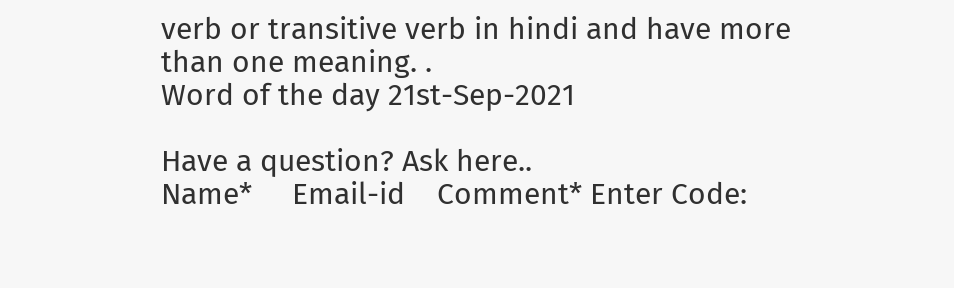verb or transitive verb in hindi and have more than one meaning. .
Word of the day 21st-Sep-2021

Have a question? Ask here..
Name*     Email-id    Comment* Enter Code: